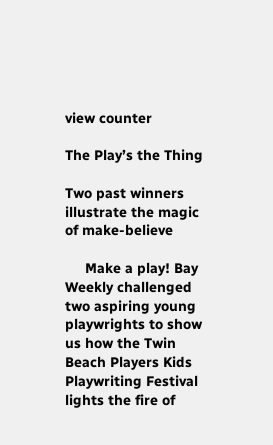view counter

The Play’s the Thing

Two past winners illustrate the magic of make-believe

     Make a play! Bay Weekly challenged two aspiring young playwrights to show us how the Twin Beach Players Kids Playwriting Festival lights the fire of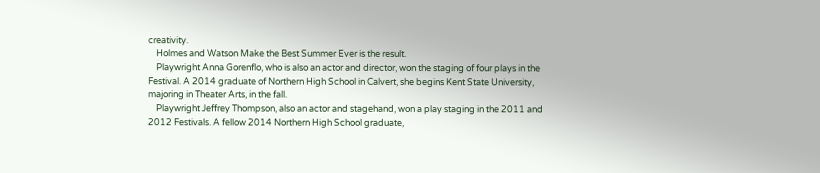creativity.
    Holmes and Watson Make the Best Summer Ever is the result.
    Playwright Anna Gorenflo, who is also an actor and director, won the staging of four plays in the Festival. A 2014 graduate of Northern High School in Calvert, she begins Kent State University, majoring in Theater Arts, in the fall.
    Playwright Jeffrey Thompson, also an actor and stagehand, won a play staging in the 2011 and 2012 Festivals. A fellow 2014 Northern High School graduate,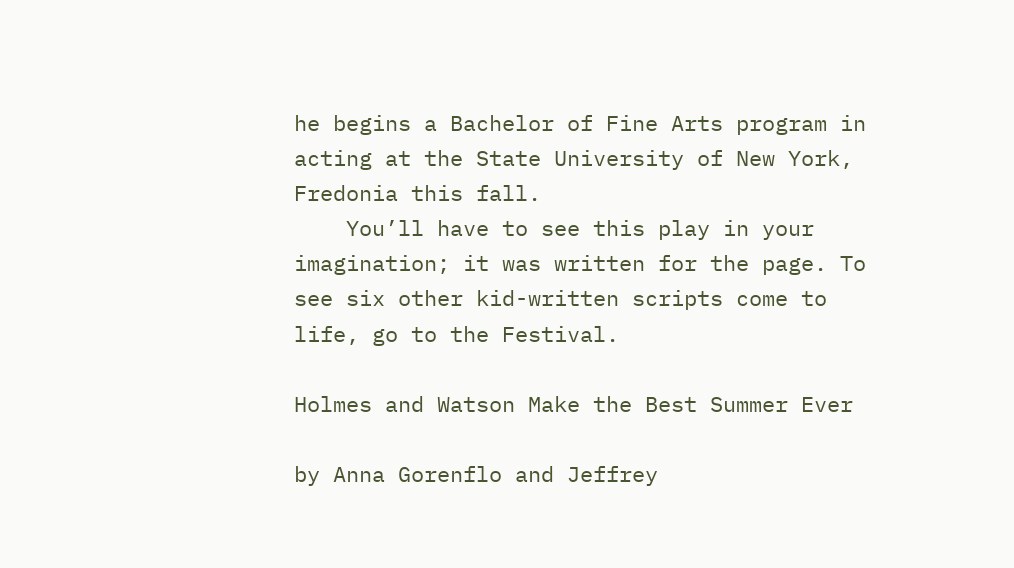he begins a Bachelor of Fine Arts program in acting at the State University of New York, Fredonia this fall.
    You’ll have to see this play in your imagination; it was written for the page. To see six other kid-written scripts come to life, go to the Festival.

Holmes and Watson Make the Best Summer Ever

by Anna Gorenflo and Jeffrey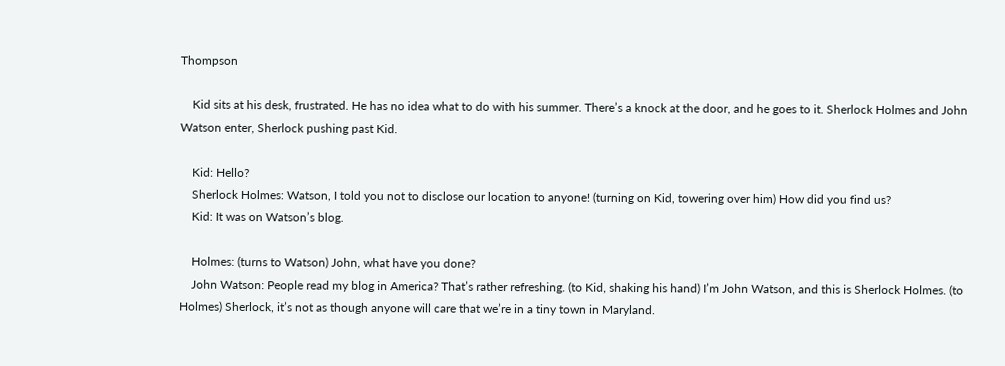Thompson

    Kid sits at his desk, frustrated. He has no idea what to do with his summer. There’s a knock at the door, and he goes to it. Sherlock Holmes and John Watson enter, Sherlock pushing past Kid.

    Kid: Hello?
    Sherlock Holmes: Watson, I told you not to disclose our location to anyone! (turning on Kid, towering over him) How did you find us?
    Kid: It was on Watson’s blog.

    Holmes: (turns to Watson) John, what have you done?
    John Watson: People read my blog in America? That’s rather refreshing. (to Kid, shaking his hand) I’m John Watson, and this is Sherlock Holmes. (to Holmes) Sherlock, it’s not as though anyone will care that we’re in a tiny town in Maryland.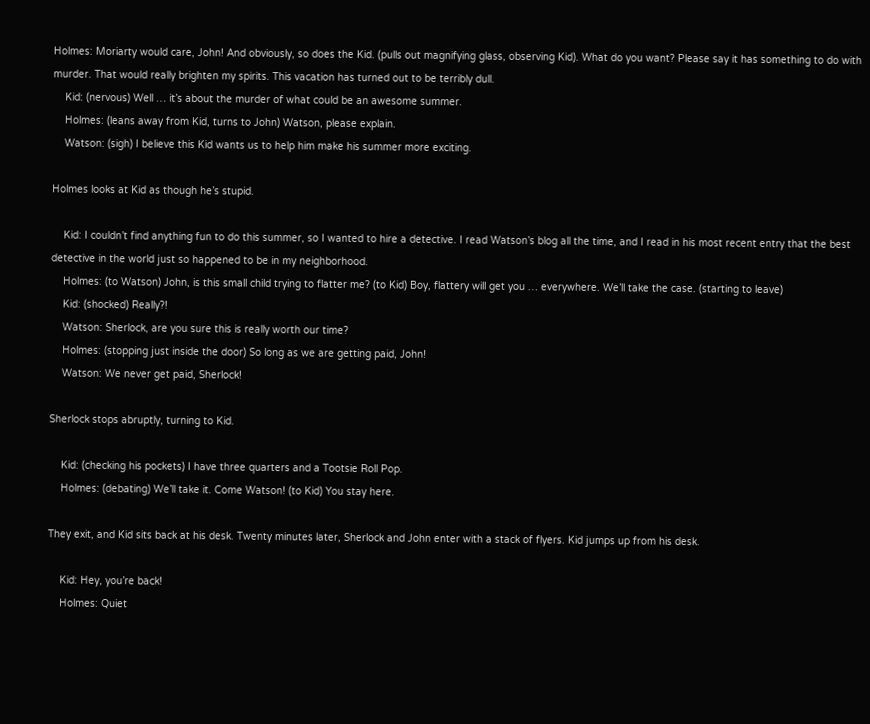Holmes: Moriarty would care, John! And obviously, so does the Kid. (pulls out magnifying glass, observing Kid). What do you want? Please say it has something to do with murder. That would really brighten my spirits. This vacation has turned out to be terribly dull.
    Kid: (nervous) Well … it’s about the murder of what could be an awesome summer.
    Holmes: (leans away from Kid, turns to John) Watson, please explain.
    Watson: (sigh) I believe this Kid wants us to help him make his summer more exciting.

Holmes looks at Kid as though he’s stupid.

    Kid: I couldn’t find anything fun to do this summer, so I wanted to hire a detective. I read Watson’s blog all the time, and I read in his most recent entry that the best detective in the world just so happened to be in my neighborhood.
    Holmes: (to Watson) John, is this small child trying to flatter me? (to Kid) Boy, flattery will get you … everywhere. We’ll take the case. (starting to leave)
    Kid: (shocked) Really?!
    Watson: Sherlock, are you sure this is really worth our time?
    Holmes: (stopping just inside the door) So long as we are getting paid, John!
    Watson: We never get paid, Sherlock!

Sherlock stops abruptly, turning to Kid.

    Kid: (checking his pockets) I have three quarters and a Tootsie Roll Pop.
    Holmes: (debating) We’ll take it. Come Watson! (to Kid) You stay here.

They exit, and Kid sits back at his desk. Twenty minutes later, Sherlock and John enter with a stack of flyers. Kid jumps up from his desk.

    Kid: Hey, you’re back!
    Holmes: Quiet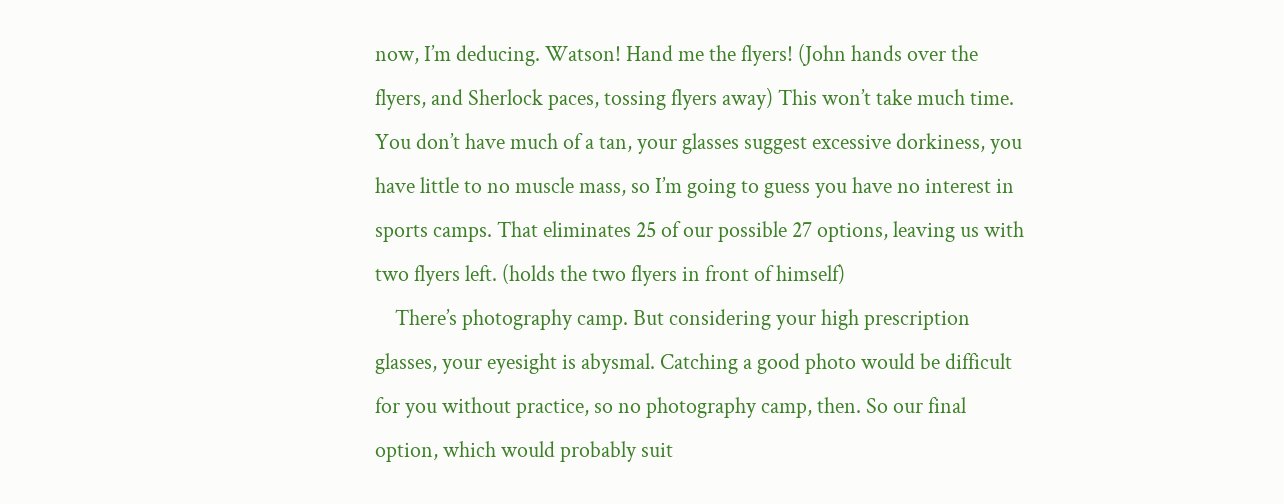now, I’m deducing. Watson! Hand me the flyers! (John hands over the flyers, and Sherlock paces, tossing flyers away) This won’t take much time. You don’t have much of a tan, your glasses suggest excessive dorkiness, you have little to no muscle mass, so I’m going to guess you have no interest in sports camps. That eliminates 25 of our possible 27 options, leaving us with two flyers left. (holds the two flyers in front of himself)
    There’s photography camp. But considering your high prescription glasses, your eyesight is abysmal. Catching a good photo would be difficult for you without practice, so no photography camp, then. So our final option, which would probably suit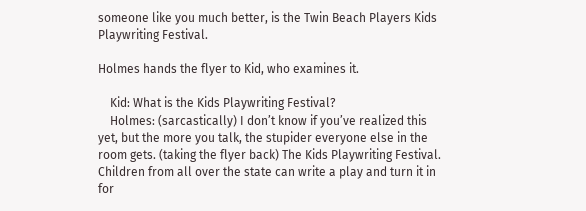someone like you much better, is the Twin Beach Players Kids Playwriting Festival.

Holmes hands the flyer to Kid, who examines it.

    Kid: What is the Kids Playwriting Festival?
    Holmes: (sarcastically) I don’t know if you’ve realized this yet, but the more you talk, the stupider everyone else in the room gets. (taking the flyer back) The Kids Playwriting Festival. Children from all over the state can write a play and turn it in for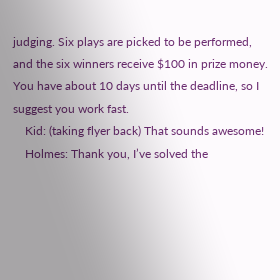judging. Six plays are picked to be performed, and the six winners receive $100 in prize money. You have about 10 days until the deadline, so I suggest you work fast.
    Kid: (taking flyer back) That sounds awesome!
    Holmes: Thank you, I’ve solved the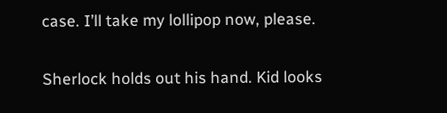case. I’ll take my lollipop now, please.

Sherlock holds out his hand. Kid looks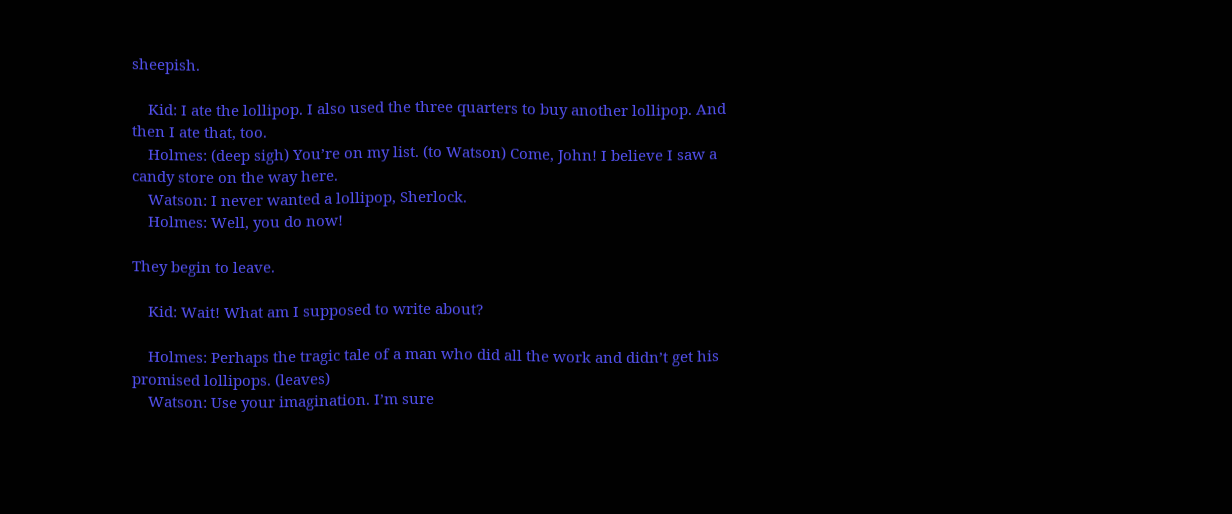sheepish.

    Kid: I ate the lollipop. I also used the three quarters to buy another lollipop. And then I ate that, too.
    Holmes: (deep sigh) You’re on my list. (to Watson) Come, John! I believe I saw a candy store on the way here.
    Watson: I never wanted a lollipop, Sherlock.
    Holmes: Well, you do now!

They begin to leave.

    Kid: Wait! What am I supposed to write about?

    Holmes: Perhaps the tragic tale of a man who did all the work and didn’t get his promised lollipops. (leaves)
    Watson: Use your imagination. I’m sure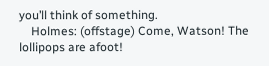you’ll think of something.
    Holmes: (offstage) Come, Watson! The lollipops are afoot!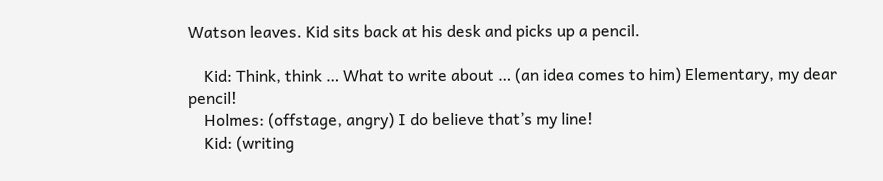Watson leaves. Kid sits back at his desk and picks up a pencil.

    Kid: Think, think … What to write about … (an idea comes to him) Elementary, my dear pencil!
    Holmes: (offstage, angry) I do believe that’s my line!
    Kid: (writing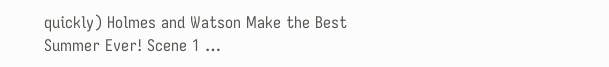quickly) Holmes and Watson Make the Best Summer Ever! Scene 1 …